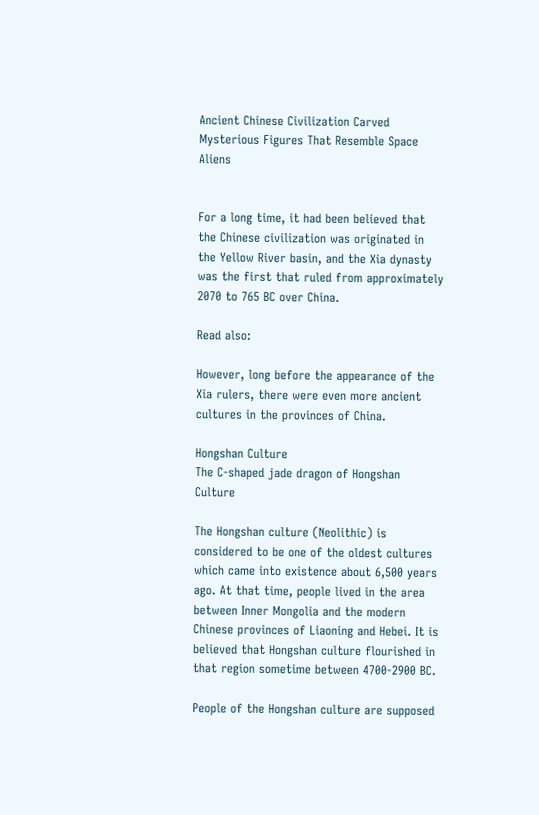Ancient Chinese Civilization Carved Mysterious Figures That Resemble Space Aliens


For a long time, it had been believed that the Chinese civilization was originated in the Yellow River basin, and the Xia dynasty was the first that ruled from approximately 2070 to 765 BC over China.

Read also:

However, long before the appearance of the Xia rulers, there were even more ancient cultures in the provinces of China.

Hongshan Culture
The C-shaped jade dragon of Hongshan Culture

The Hongshan culture (Neolithic) is considered to be one of the oldest cultures which came into existence about 6,500 years ago. At that time, people lived in the area between Inner Mongolia and the modern Chinese provinces of Liaoning and Hebei. It is believed that Hongshan culture flourished in that region sometime between 4700-2900 BC.

People of the Hongshan culture are supposed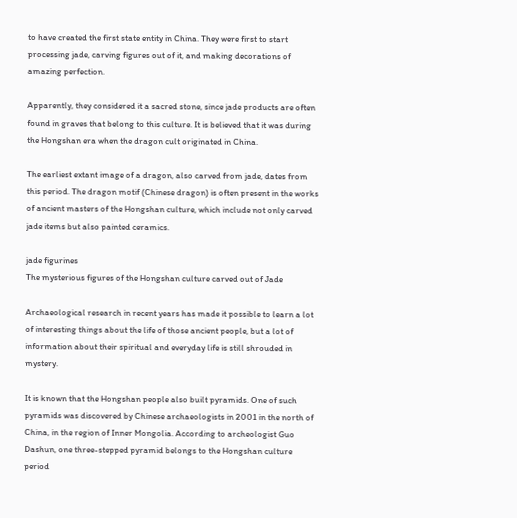to have created the first state entity in China. They were first to start processing jade, carving figures out of it, and making decorations of amazing perfection.

Apparently, they considered it a sacred stone, since jade products are often found in graves that belong to this culture. It is believed that it was during the Hongshan era when the dragon cult originated in China.

The earliest extant image of a dragon, also carved from jade, dates from this period. The dragon motif (Chinese dragon) is often present in the works of ancient masters of the Hongshan culture, which include not only carved jade items but also painted ceramics.

jade figurines
The mysterious figures of the Hongshan culture carved out of Jade

Archaeological research in recent years has made it possible to learn a lot of interesting things about the life of those ancient people, but a lot of information about their spiritual and everyday life is still shrouded in mystery.

It is known that the Hongshan people also built pyramids. One of such pyramids was discovered by Chinese archaeologists in 2001 in the north of China, in the region of Inner Mongolia. According to archeologist Guo Dashun, one three-stepped pyramid belongs to the Hongshan culture period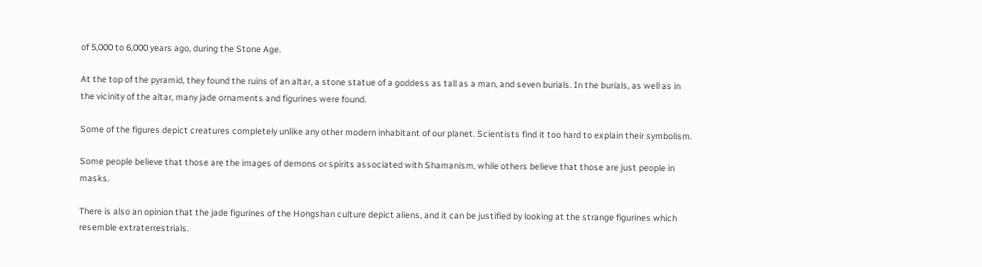of 5,000 to 6,000 years ago, during the Stone Age.

At the top of the pyramid, they found the ruins of an altar, a stone statue of a goddess as tall as a man, and seven burials. In the burials, as well as in the vicinity of the altar, many jade ornaments and figurines were found.

Some of the figures depict creatures completely unlike any other modern inhabitant of our planet. Scientists find it too hard to explain their symbolism.

Some people believe that those are the images of demons or spirits associated with Shamanism, while others believe that those are just people in masks.

There is also an opinion that the jade figurines of the Hongshan culture depict aliens, and it can be justified by looking at the strange figurines which resemble extraterrestrials.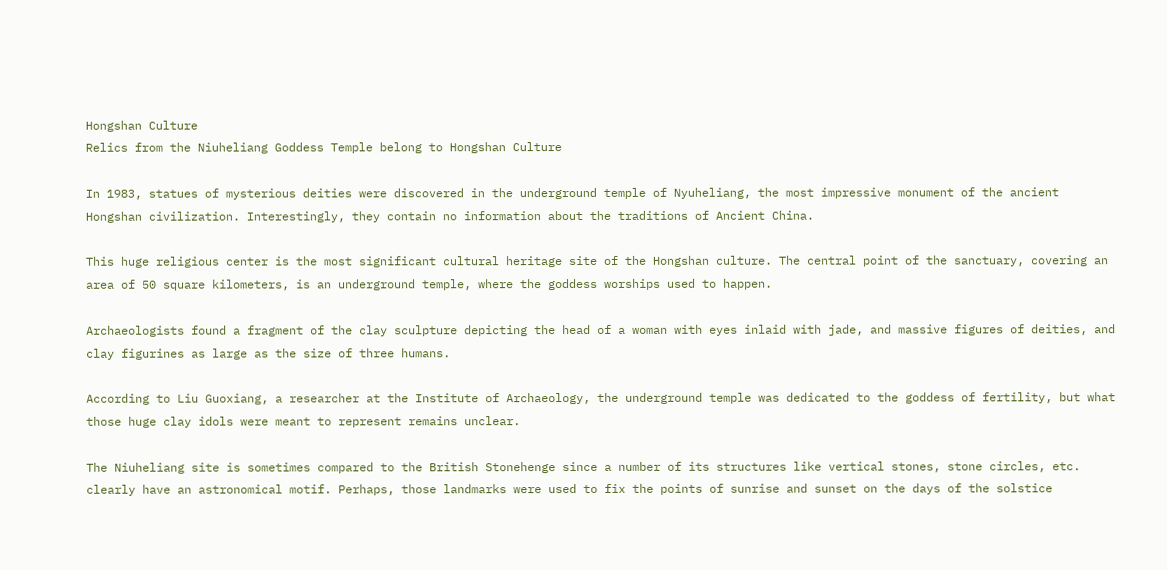Hongshan Culture
Relics from the Niuheliang Goddess Temple belong to Hongshan Culture

In 1983, statues of mysterious deities were discovered in the underground temple of Nyuheliang, the most impressive monument of the ancient Hongshan civilization. Interestingly, they contain no information about the traditions of Ancient China.

This huge religious center is the most significant cultural heritage site of the Hongshan culture. The central point of the sanctuary, covering an area of 50 square kilometers, is an underground temple, where the goddess worships used to happen.

Archaeologists found a fragment of the clay sculpture depicting the head of a woman with eyes inlaid with jade, and massive figures of deities, and clay figurines as large as the size of three humans.

According to Liu Guoxiang, a researcher at the Institute of Archaeology, the underground temple was dedicated to the goddess of fertility, but what those huge clay idols were meant to represent remains unclear.

The Niuheliang site is sometimes compared to the British Stonehenge since a number of its structures like vertical stones, stone circles, etc. clearly have an astronomical motif. Perhaps, those landmarks were used to fix the points of sunrise and sunset on the days of the solstice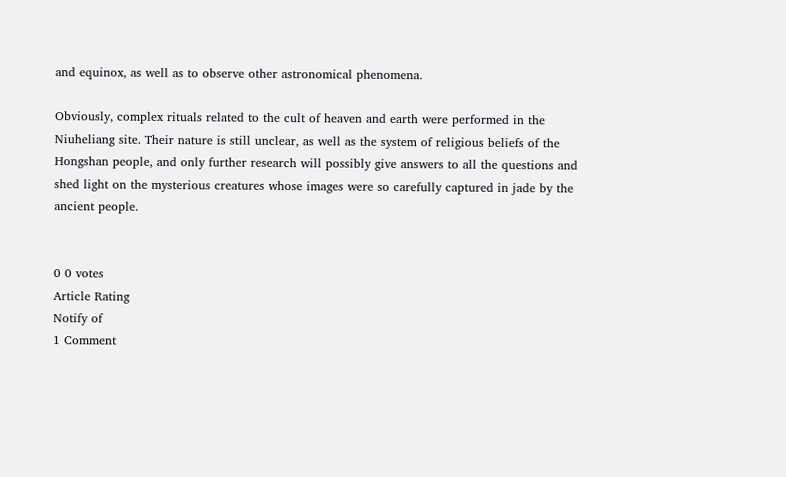and equinox, as well as to observe other astronomical phenomena.

Obviously, complex rituals related to the cult of heaven and earth were performed in the Niuheliang site. Their nature is still unclear, as well as the system of religious beliefs of the Hongshan people, and only further research will possibly give answers to all the questions and shed light on the mysterious creatures whose images were so carefully captured in jade by the ancient people.


0 0 votes
Article Rating
Notify of
1 Comment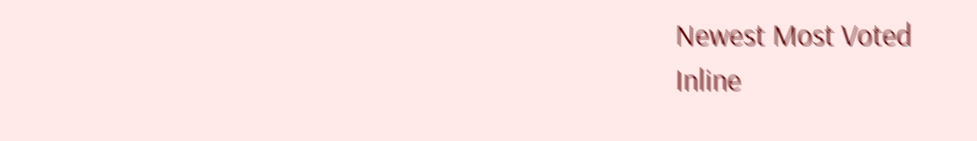Newest Most Voted
Inline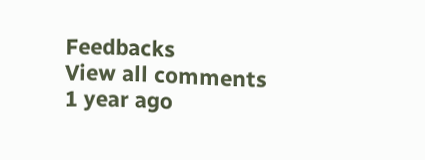Feedbacks
View all comments
1 year ago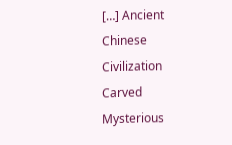[…] Ancient Chinese Civilization Carved Mysterious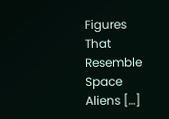Figures That Resemble Space Aliens […]